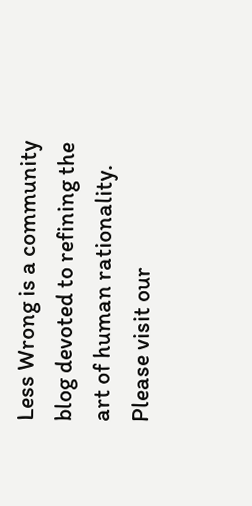Less Wrong is a community blog devoted to refining the art of human rationality. Please visit our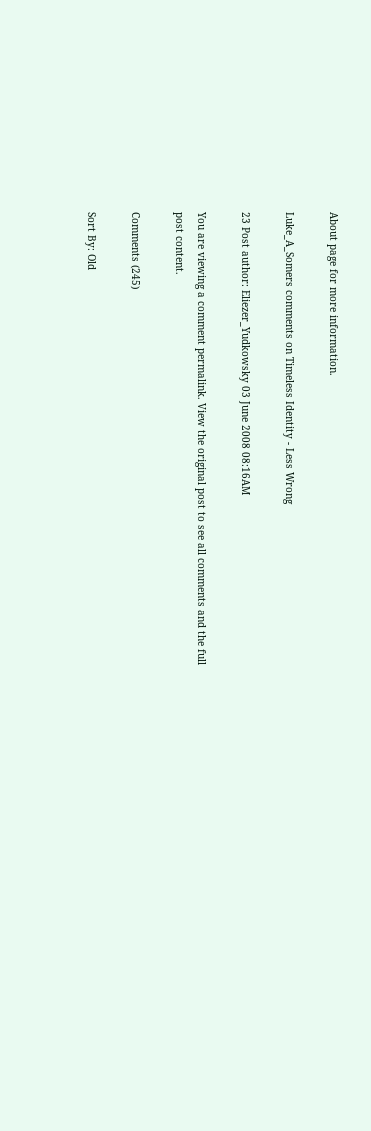About page for more information.

Luke_A_Somers comments on Timeless Identity - Less Wrong

23 Post author: Eliezer_Yudkowsky 03 June 2008 08:16AM

You are viewing a comment permalink. View the original post to see all comments and the full post content.

Comments (245)

Sort By: Old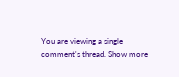You are viewing a single comment's thread. Show more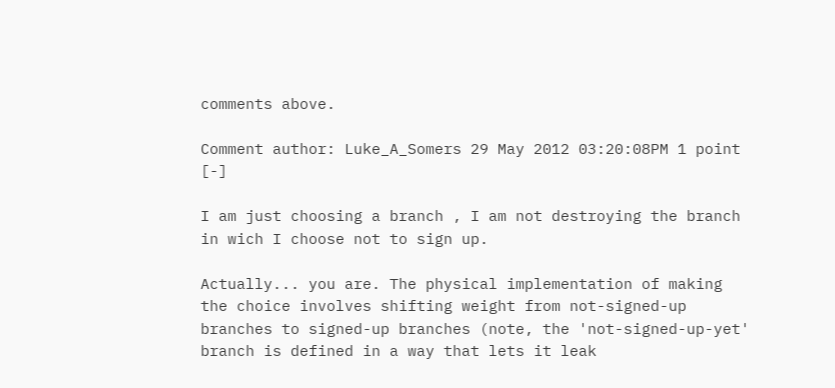comments above.

Comment author: Luke_A_Somers 29 May 2012 03:20:08PM 1 point [-]

I am just choosing a branch , I am not destroying the branch in wich I choose not to sign up.

Actually... you are. The physical implementation of making the choice involves shifting weight from not-signed-up branches to signed-up branches (note, the 'not-signed-up-yet' branch is defined in a way that lets it leak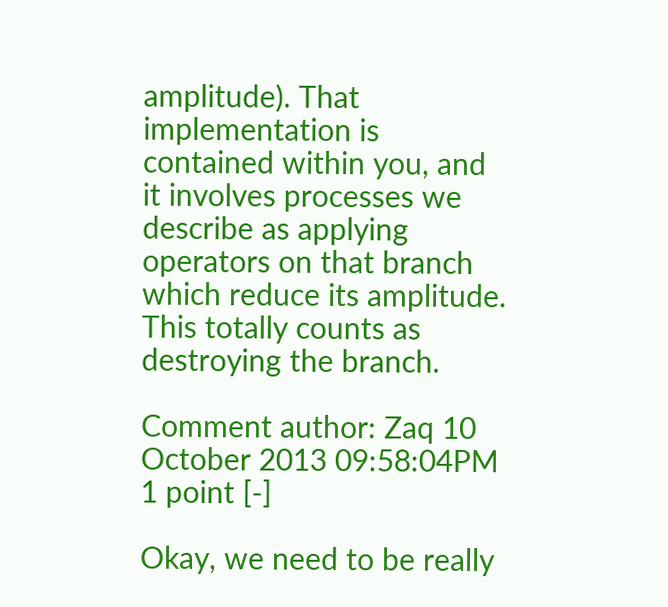amplitude). That implementation is contained within you, and it involves processes we describe as applying operators on that branch which reduce its amplitude. This totally counts as destroying the branch.

Comment author: Zaq 10 October 2013 09:58:04PM 1 point [-]

Okay, we need to be really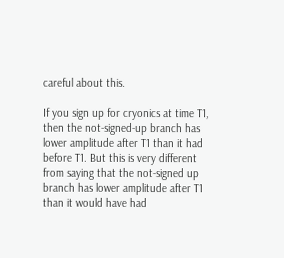careful about this.

If you sign up for cryonics at time T1, then the not-signed-up branch has lower amplitude after T1 than it had before T1. But this is very different from saying that the not-signed up branch has lower amplitude after T1 than it would have had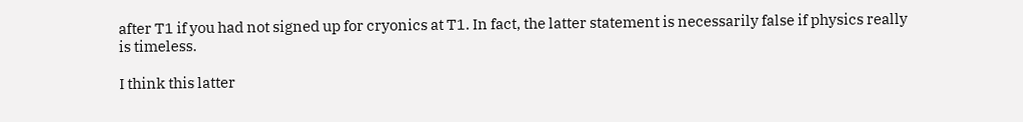after T1 if you had not signed up for cryonics at T1. In fact, the latter statement is necessarily false if physics really is timeless.

I think this latter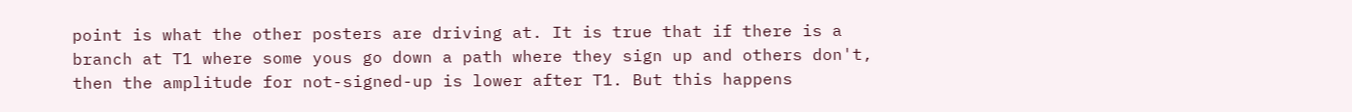point is what the other posters are driving at. It is true that if there is a branch at T1 where some yous go down a path where they sign up and others don't, then the amplitude for not-signed-up is lower after T1. But this happens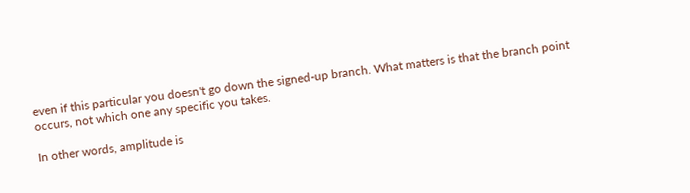even if this particular you doesn't go down the signed-up branch. What matters is that the branch point occurs, not which one any specific you takes.

In other words, amplitude is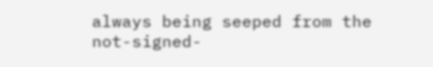always being seeped from the not-signed-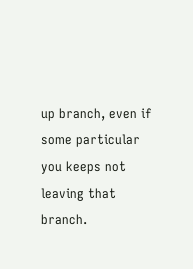up branch, even if some particular you keeps not leaving that branch.